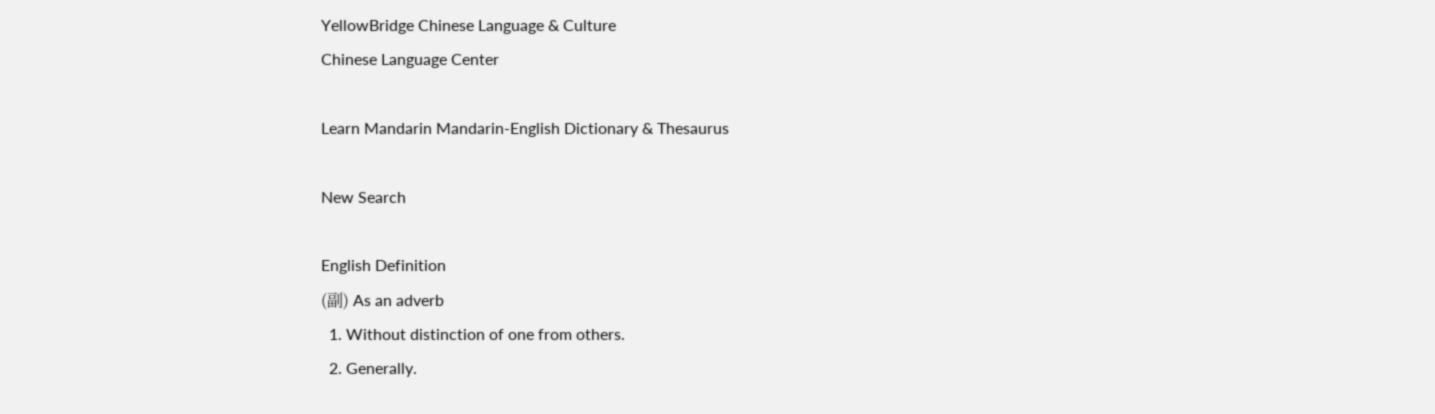YellowBridge Chinese Language & Culture
Chinese Language Center

Learn Mandarin Mandarin-English Dictionary & Thesaurus

New Search

English Definition
(副) As an adverb
  1. Without distinction of one from others.
  2. Generally.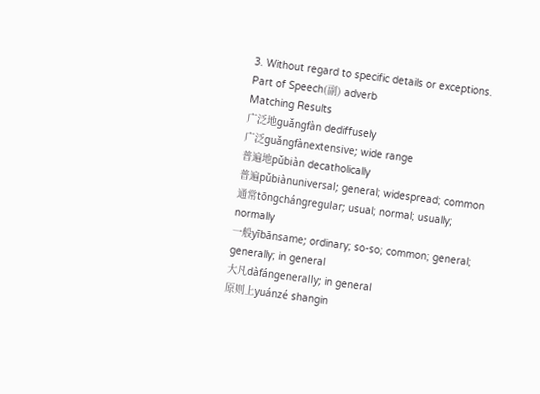3. Without regard to specific details or exceptions.
Part of Speech(副) adverb
Matching Results
广泛地guǎngfàn dediffusely
广泛guǎngfànextensive; wide range
普遍地pǔbiàn decatholically
普遍pǔbiànuniversal; general; widespread; common
通常tōngchángregular; usual; normal; usually; normally
一般yībānsame; ordinary; so-so; common; general; generally; in general
大凡dàfángenerally; in general
原则上yuánzé shangin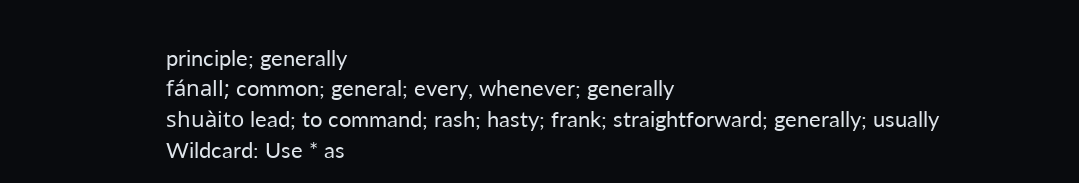principle; generally
fánall; common; general; every, whenever; generally
shuàito lead; to command; rash; hasty; frank; straightforward; generally; usually
Wildcard: Use * as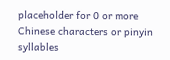placeholder for 0 or more
Chinese characters or pinyin syllables